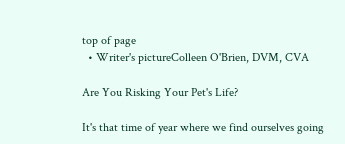top of page
  • Writer's pictureColleen O'Brien, DVM, CVA

Are You Risking Your Pet's Life?

It's that time of year where we find ourselves going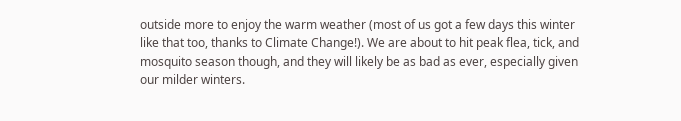outside more to enjoy the warm weather (most of us got a few days this winter like that too, thanks to Climate Change!). We are about to hit peak flea, tick, and mosquito season though, and they will likely be as bad as ever, especially given our milder winters.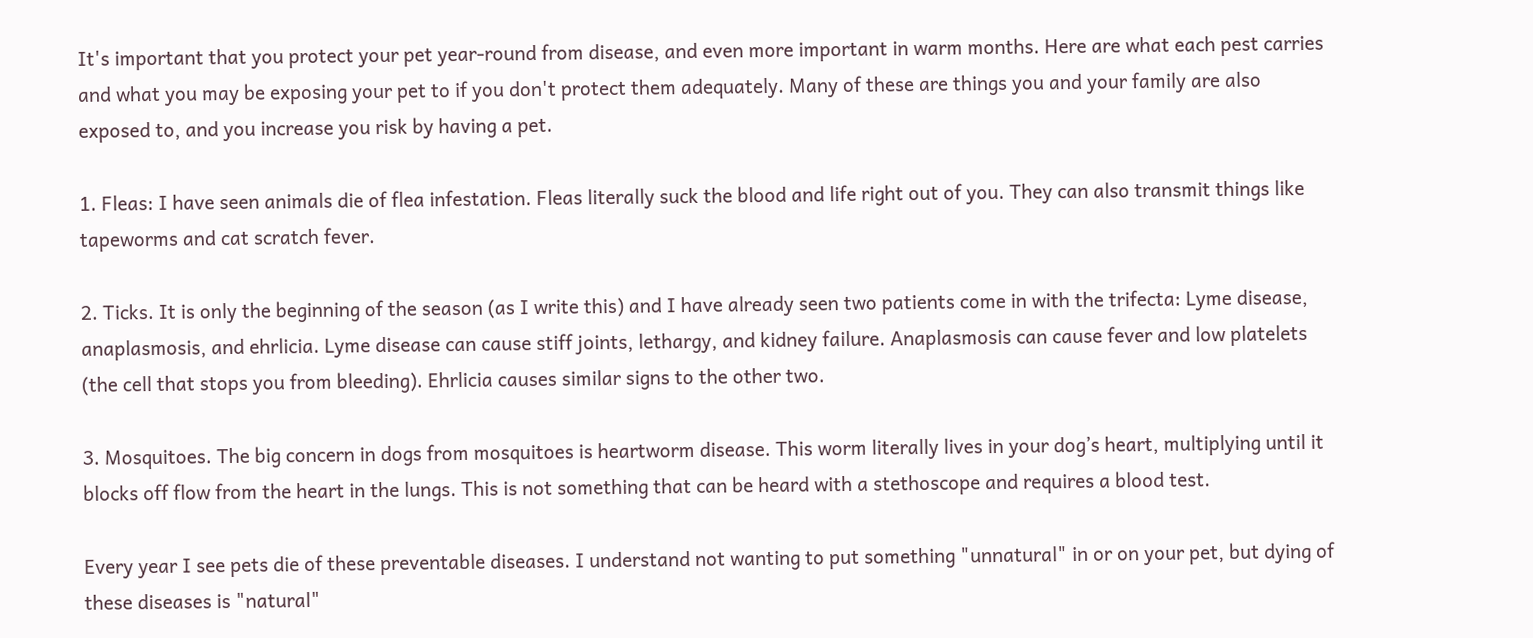It's important that you protect your pet year-round from disease, and even more important in warm months. Here are what each pest carries and what you may be exposing your pet to if you don't protect them adequately. Many of these are things you and your family are also exposed to, and you increase you risk by having a pet.

1. Fleas: I have seen animals die of flea infestation. Fleas literally suck the blood and life right out of you. They can also transmit things like tapeworms and cat scratch fever.

2. Ticks. It is only the beginning of the season (as I write this) and I have already seen two patients come in with the trifecta: Lyme disease, anaplasmosis, and ehrlicia. Lyme disease can cause stiff joints, lethargy, and kidney failure. Anaplasmosis can cause fever and low platelets (the cell that stops you from bleeding). Ehrlicia causes similar signs to the other two.

3. Mosquitoes. The big concern in dogs from mosquitoes is heartworm disease. This worm literally lives in your dog’s heart, multiplying until it blocks off flow from the heart in the lungs. This is not something that can be heard with a stethoscope and requires a blood test.

Every year I see pets die of these preventable diseases. I understand not wanting to put something "unnatural" in or on your pet, but dying of these diseases is "natural"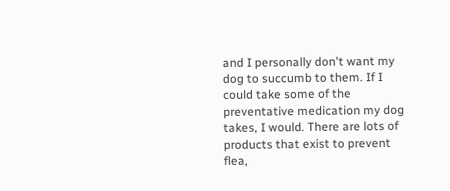and I personally don't want my dog to succumb to them. If I could take some of the preventative medication my dog takes, I would. There are lots of products that exist to prevent flea,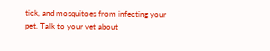tick, and mosquitoes from infecting your pet. Talk to your vet about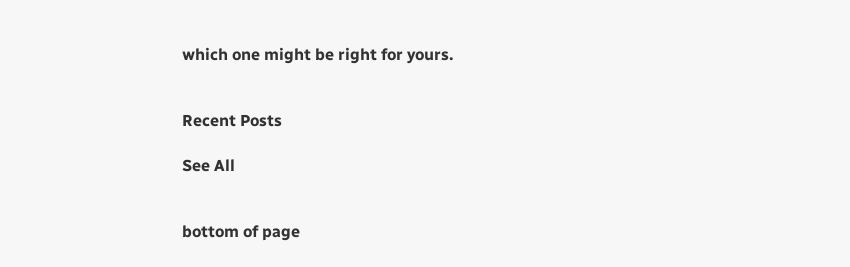which one might be right for yours.


Recent Posts

See All


bottom of page